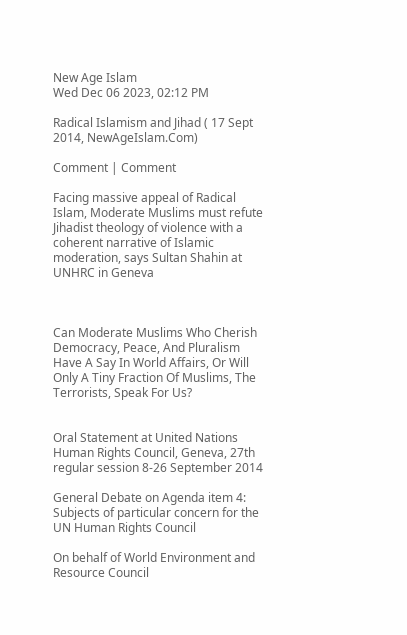New Age Islam
Wed Dec 06 2023, 02:12 PM

Radical Islamism and Jihad ( 17 Sept 2014, NewAgeIslam.Com)

Comment | Comment

Facing massive appeal of Radical Islam, Moderate Muslims must refute Jihadist theology of violence with a coherent narrative of Islamic moderation, says Sultan Shahin at UNHRC in Geneva



Can Moderate Muslims Who Cherish Democracy, Peace, And Pluralism Have A Say In World Affairs, Or Will Only A Tiny Fraction Of Muslims, The Terrorists, Speak For Us?


Oral Statement at United Nations Human Rights Council, Geneva, 27th regular session 8-26 September 2014

General Debate on Agenda item 4: Subjects of particular concern for the UN Human Rights Council

On behalf of World Environment and Resource Council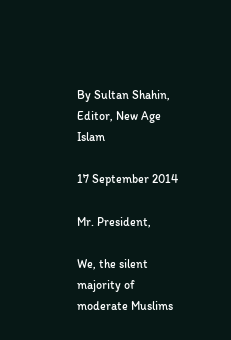By Sultan Shahin, Editor, New Age Islam

17 September 2014

Mr. President,

We, the silent majority of moderate Muslims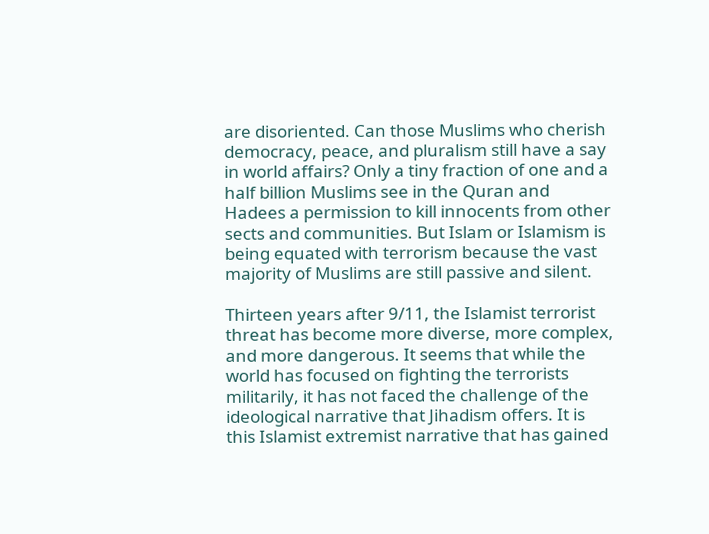are disoriented. Can those Muslims who cherish democracy, peace, and pluralism still have a say in world affairs? Only a tiny fraction of one and a half billion Muslims see in the Quran and Hadees a permission to kill innocents from other sects and communities. But Islam or Islamism is being equated with terrorism because the vast majority of Muslims are still passive and silent.

Thirteen years after 9/11, the Islamist terrorist threat has become more diverse, more complex, and more dangerous. It seems that while the world has focused on fighting the terrorists militarily, it has not faced the challenge of the ideological narrative that Jihadism offers. It is this Islamist extremist narrative that has gained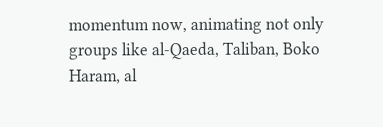momentum now, animating not only groups like al-Qaeda, Taliban, Boko Haram, al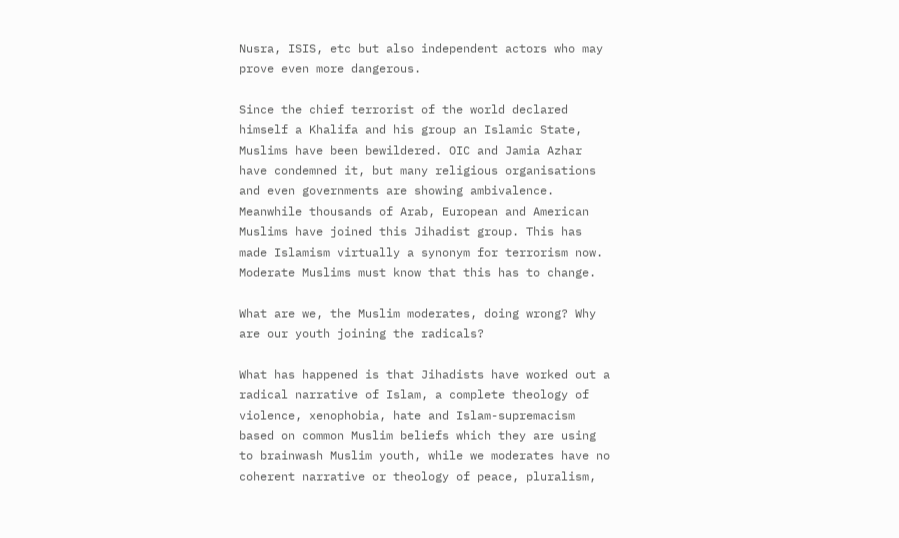Nusra, ISIS, etc but also independent actors who may prove even more dangerous.

Since the chief terrorist of the world declared himself a Khalifa and his group an Islamic State, Muslims have been bewildered. OIC and Jamia Azhar have condemned it, but many religious organisations and even governments are showing ambivalence.  Meanwhile thousands of Arab, European and American Muslims have joined this Jihadist group. This has made Islamism virtually a synonym for terrorism now. Moderate Muslims must know that this has to change.

What are we, the Muslim moderates, doing wrong? Why are our youth joining the radicals?

What has happened is that Jihadists have worked out a radical narrative of Islam, a complete theology of violence, xenophobia, hate and Islam-supremacism based on common Muslim beliefs which they are using to brainwash Muslim youth, while we moderates have no coherent narrative or theology of peace, pluralism,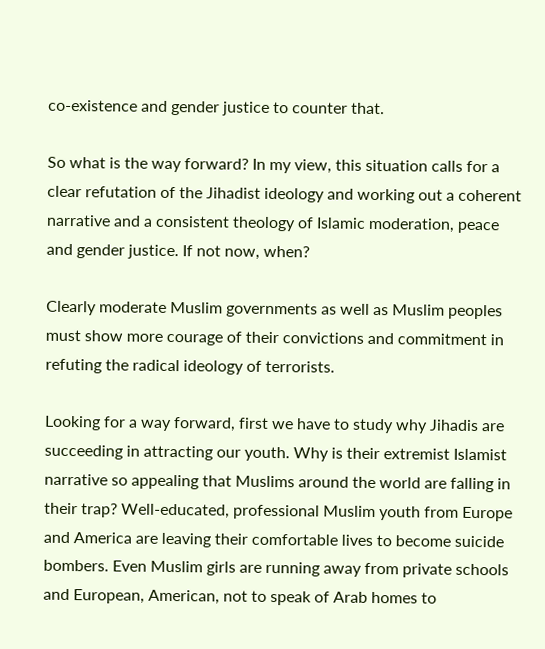co-existence and gender justice to counter that.

So what is the way forward? In my view, this situation calls for a clear refutation of the Jihadist ideology and working out a coherent narrative and a consistent theology of Islamic moderation, peace and gender justice. If not now, when?

Clearly moderate Muslim governments as well as Muslim peoples must show more courage of their convictions and commitment in refuting the radical ideology of terrorists.

Looking for a way forward, first we have to study why Jihadis are succeeding in attracting our youth. Why is their extremist Islamist narrative so appealing that Muslims around the world are falling in their trap? Well-educated, professional Muslim youth from Europe and America are leaving their comfortable lives to become suicide bombers. Even Muslim girls are running away from private schools and European, American, not to speak of Arab homes to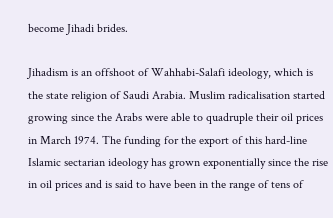become Jihadi brides.

Jihadism is an offshoot of Wahhabi-Salafi ideology, which is the state religion of Saudi Arabia. Muslim radicalisation started growing since the Arabs were able to quadruple their oil prices in March 1974. The funding for the export of this hard-line Islamic sectarian ideology has grown exponentially since the rise in oil prices and is said to have been in the range of tens of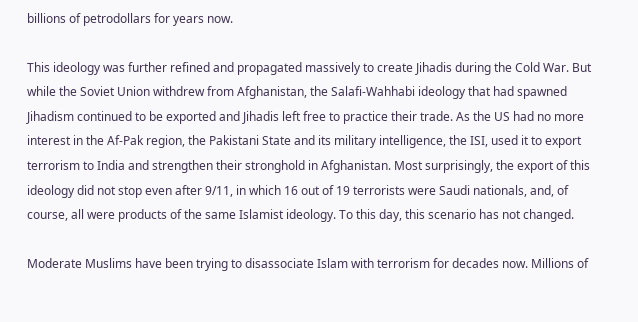billions of petrodollars for years now.

This ideology was further refined and propagated massively to create Jihadis during the Cold War. But while the Soviet Union withdrew from Afghanistan, the Salafi-Wahhabi ideology that had spawned Jihadism continued to be exported and Jihadis left free to practice their trade. As the US had no more interest in the Af-Pak region, the Pakistani State and its military intelligence, the ISI, used it to export terrorism to India and strengthen their stronghold in Afghanistan. Most surprisingly, the export of this ideology did not stop even after 9/11, in which 16 out of 19 terrorists were Saudi nationals, and, of course, all were products of the same Islamist ideology. To this day, this scenario has not changed.

Moderate Muslims have been trying to disassociate Islam with terrorism for decades now. Millions of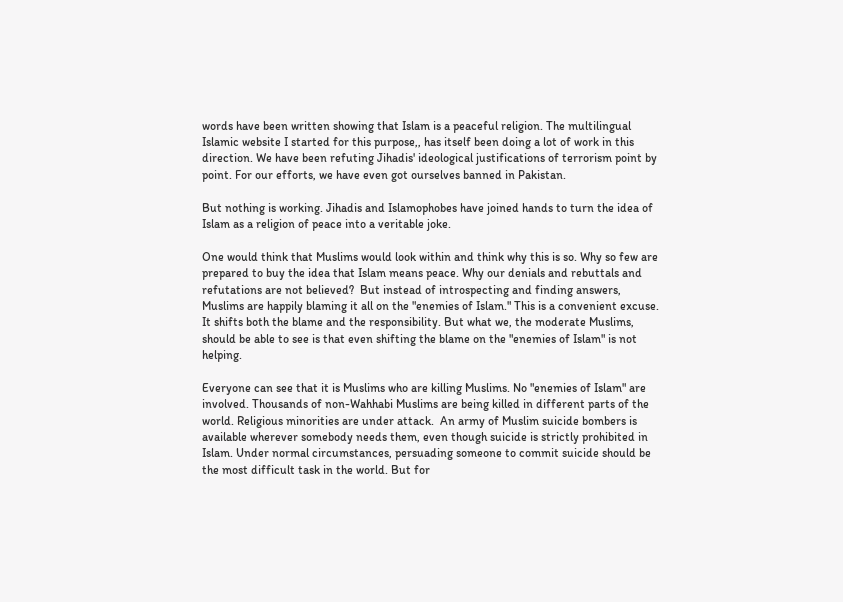words have been written showing that Islam is a peaceful religion. The multilingual Islamic website I started for this purpose,, has itself been doing a lot of work in this direction. We have been refuting Jihadis' ideological justifications of terrorism point by point. For our efforts, we have even got ourselves banned in Pakistan.

But nothing is working. Jihadis and Islamophobes have joined hands to turn the idea of Islam as a religion of peace into a veritable joke.

One would think that Muslims would look within and think why this is so. Why so few are prepared to buy the idea that Islam means peace. Why our denials and rebuttals and refutations are not believed?  But instead of introspecting and finding answers, Muslims are happily blaming it all on the "enemies of Islam." This is a convenient excuse. It shifts both the blame and the responsibility. But what we, the moderate Muslims, should be able to see is that even shifting the blame on the "enemies of Islam" is not helping.

Everyone can see that it is Muslims who are killing Muslims. No "enemies of Islam" are involved. Thousands of non-Wahhabi Muslims are being killed in different parts of the world. Religious minorities are under attack.  An army of Muslim suicide bombers is available wherever somebody needs them, even though suicide is strictly prohibited in Islam. Under normal circumstances, persuading someone to commit suicide should be the most difficult task in the world. But for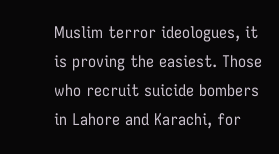Muslim terror ideologues, it is proving the easiest. Those who recruit suicide bombers in Lahore and Karachi, for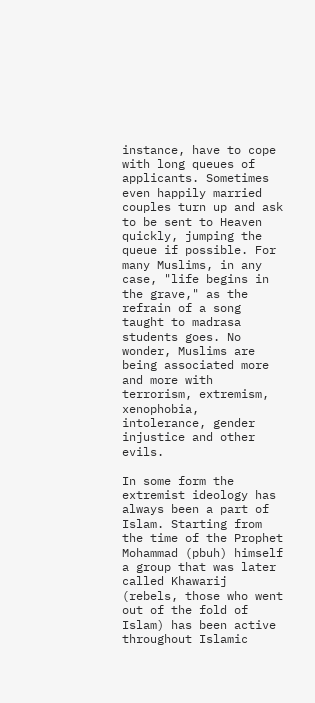instance, have to cope with long queues of applicants. Sometimes even happily married couples turn up and ask to be sent to Heaven quickly, jumping the queue if possible. For many Muslims, in any case, "life begins in the grave," as the refrain of a song taught to madrasa students goes. No wonder, Muslims are being associated more and more with terrorism, extremism, xenophobia, intolerance, gender injustice and other evils.

In some form the extremist ideology has always been a part of Islam. Starting from the time of the Prophet Mohammad (pbuh) himself a group that was later called Khawarij (rebels, those who went out of the fold of Islam) has been active throughout Islamic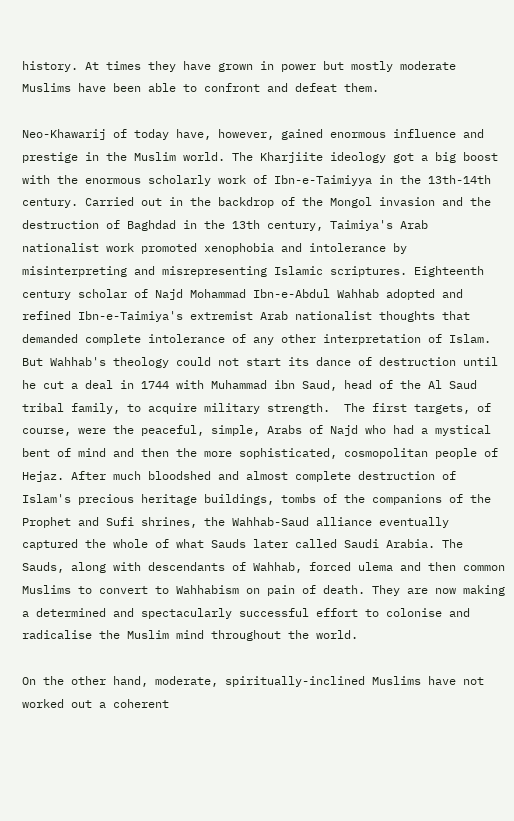history. At times they have grown in power but mostly moderate Muslims have been able to confront and defeat them.

Neo-Khawarij of today have, however, gained enormous influence and prestige in the Muslim world. The Kharjiite ideology got a big boost with the enormous scholarly work of Ibn-e-Taimiyya in the 13th-14th century. Carried out in the backdrop of the Mongol invasion and the destruction of Baghdad in the 13th century, Taimiya's Arab nationalist work promoted xenophobia and intolerance by misinterpreting and misrepresenting Islamic scriptures. Eighteenth century scholar of Najd Mohammad Ibn-e-Abdul Wahhab adopted and refined Ibn-e-Taimiya's extremist Arab nationalist thoughts that demanded complete intolerance of any other interpretation of Islam. But Wahhab's theology could not start its dance of destruction until he cut a deal in 1744 with Muhammad ibn Saud, head of the Al Saud tribal family, to acquire military strength.  The first targets, of course, were the peaceful, simple, Arabs of Najd who had a mystical bent of mind and then the more sophisticated, cosmopolitan people of Hejaz. After much bloodshed and almost complete destruction of Islam's precious heritage buildings, tombs of the companions of the Prophet and Sufi shrines, the Wahhab-Saud alliance eventually captured the whole of what Sauds later called Saudi Arabia. The Sauds, along with descendants of Wahhab, forced ulema and then common Muslims to convert to Wahhabism on pain of death. They are now making a determined and spectacularly successful effort to colonise and radicalise the Muslim mind throughout the world.

On the other hand, moderate, spiritually-inclined Muslims have not worked out a coherent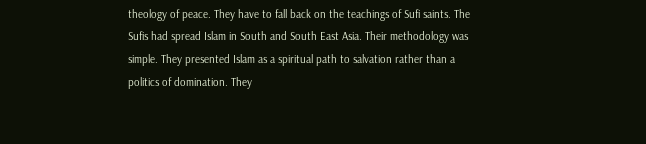theology of peace. They have to fall back on the teachings of Sufi saints. The Sufis had spread Islam in South and South East Asia. Their methodology was simple. They presented Islam as a spiritual path to salvation rather than a politics of domination. They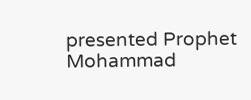presented Prophet Mohammad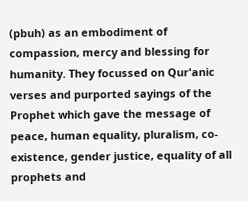(pbuh) as an embodiment of compassion, mercy and blessing for humanity. They focussed on Qur'anic verses and purported sayings of the Prophet which gave the message of peace, human equality, pluralism, co-existence, gender justice, equality of all prophets and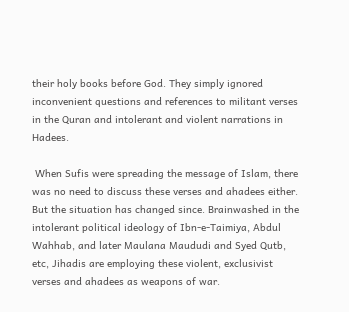their holy books before God. They simply ignored inconvenient questions and references to militant verses in the Quran and intolerant and violent narrations in Hadees.

 When Sufis were spreading the message of Islam, there was no need to discuss these verses and ahadees either. But the situation has changed since. Brainwashed in the intolerant political ideology of Ibn-e-Taimiya, Abdul Wahhab, and later Maulana Maududi and Syed Qutb, etc, Jihadis are employing these violent, exclusivist verses and ahadees as weapons of war.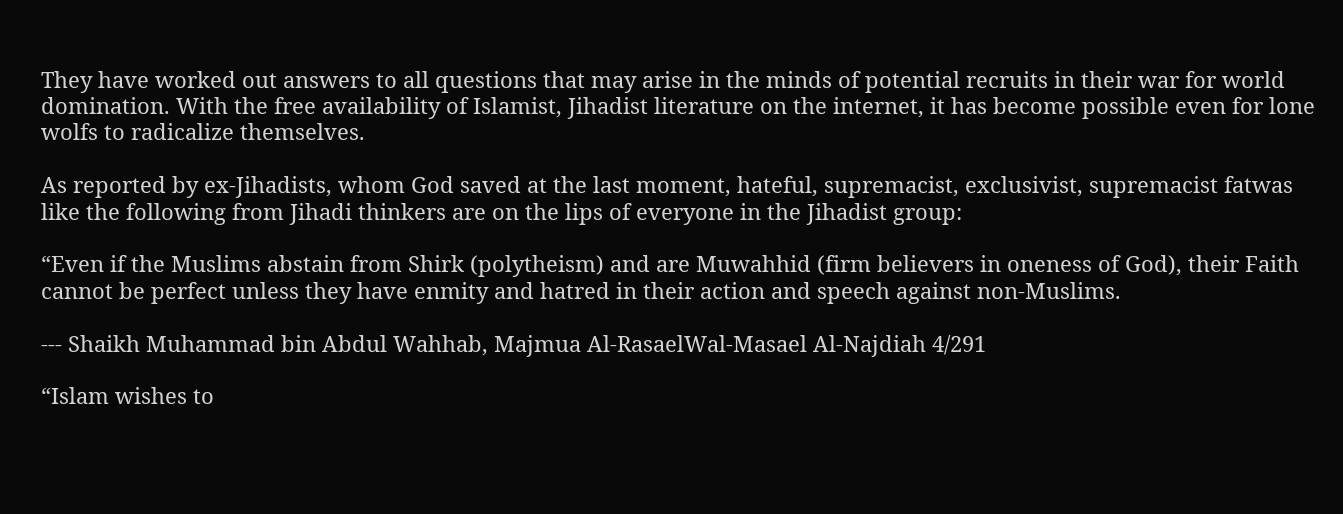They have worked out answers to all questions that may arise in the minds of potential recruits in their war for world domination. With the free availability of Islamist, Jihadist literature on the internet, it has become possible even for lone wolfs to radicalize themselves.

As reported by ex-Jihadists, whom God saved at the last moment, hateful, supremacist, exclusivist, supremacist fatwas like the following from Jihadi thinkers are on the lips of everyone in the Jihadist group:

“Even if the Muslims abstain from Shirk (polytheism) and are Muwahhid (firm believers in oneness of God), their Faith cannot be perfect unless they have enmity and hatred in their action and speech against non-Muslims.

--- Shaikh Muhammad bin Abdul Wahhab, Majmua Al-RasaelWal-Masael Al-Najdiah 4/291

“Islam wishes to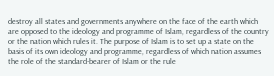destroy all states and governments anywhere on the face of the earth which are opposed to the ideology and programme of Islam, regardless of the country or the nation which rules it. The purpose of Islam is to set up a state on the basis of its own ideology and programme, regardless of which nation assumes the role of the standard-bearer of Islam or the rule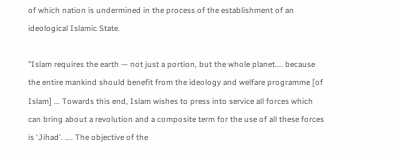of which nation is undermined in the process of the establishment of an ideological Islamic State.

"Islam requires the earth — not just a portion, but the whole planet.... because the entire mankind should benefit from the ideology and welfare programme [of Islam] ... Towards this end, Islam wishes to press into service all forces which can bring about a revolution and a composite term for the use of all these forces is ‘Jihad'. .... The objective of the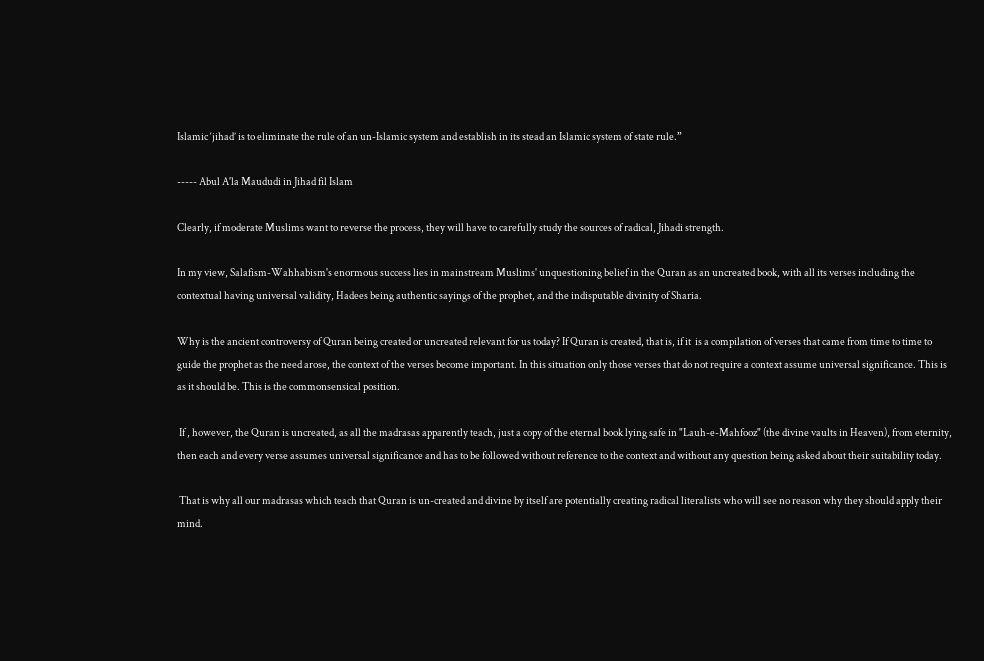Islamic ‘jihad’ is to eliminate the rule of an un-Islamic system and establish in its stead an Islamic system of state rule.”

----- Abul A'la Maududi in Jihad fil Islam

Clearly, if moderate Muslims want to reverse the process, they will have to carefully study the sources of radical, Jihadi strength.

In my view, Salafism-Wahhabism's enormous success lies in mainstream Muslims' unquestioning belief in the Quran as an uncreated book, with all its verses including the contextual having universal validity, Hadees being authentic sayings of the prophet, and the indisputable divinity of Sharia.

Why is the ancient controversy of Quran being created or uncreated relevant for us today? If Quran is created, that is, if it  is a compilation of verses that came from time to time to guide the prophet as the need arose, the context of the verses become important. In this situation only those verses that do not require a context assume universal significance. This is as it should be. This is the commonsensical position.

 If , however, the Quran is uncreated, as all the madrasas apparently teach, just a copy of the eternal book lying safe in "Lauh-e-Mahfooz" (the divine vaults in Heaven), from eternity, then each and every verse assumes universal significance and has to be followed without reference to the context and without any question being asked about their suitability today.

 That is why all our madrasas which teach that Quran is un-created and divine by itself are potentially creating radical literalists who will see no reason why they should apply their mind.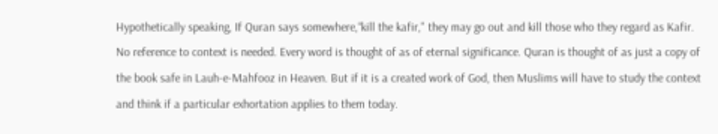Hypothetically speaking, If Quran says somewhere,“kill the kafir," they may go out and kill those who they regard as Kafir. No reference to context is needed. Every word is thought of as of eternal significance. Quran is thought of as just a copy of the book safe in Lauh-e-Mahfooz in Heaven. But if it is a created work of God, then Muslims will have to study the context and think if a particular exhortation applies to them today.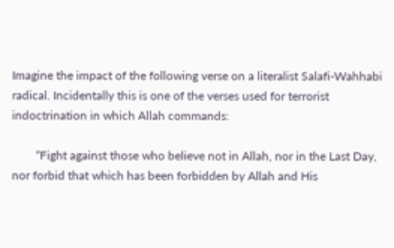Imagine the impact of the following verse on a literalist Salafi-Wahhabi radical. Incidentally this is one of the verses used for terrorist indoctrination in which Allah commands:

        “Fight against those who believe not in Allah, nor in the Last Day, nor forbid that which has been forbidden by Allah and His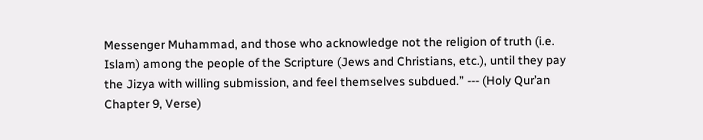Messenger Muhammad, and those who acknowledge not the religion of truth (i.e. Islam) among the people of the Scripture (Jews and Christians, etc.), until they pay the Jizya with willing submission, and feel themselves subdued.” --- (Holy Qur’an Chapter 9, Verse)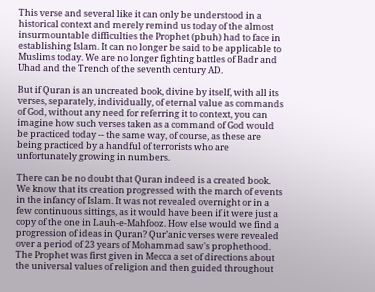This verse and several like it can only be understood in a historical context and merely remind us today of the almost insurmountable difficulties the Prophet (pbuh) had to face in establishing Islam. It can no longer be said to be applicable to Muslims today. We are no longer fighting battles of Badr and Uhad and the Trench of the seventh century AD.

But if Quran is an uncreated book, divine by itself, with all its verses, separately, individually, of eternal value as commands of God, without any need for referring it to context, you can imagine how such verses taken as a command of God would be practiced today -- the same way, of course, as these are being practiced by a handful of terrorists who are unfortunately growing in numbers.

There can be no doubt that Quran indeed is a created book. We know that its creation progressed with the march of events in the infancy of Islam. It was not revealed overnight or in a few continuous sittings, as it would have been if it were just a copy of the one in Lauh-e-Mahfooz. How else would we find a progression of ideas in Quran? Qur’anic verses were revealed over a period of 23 years of Mohammad saw's prophethood. The Prophet was first given in Mecca a set of directions about the universal values of religion and then guided throughout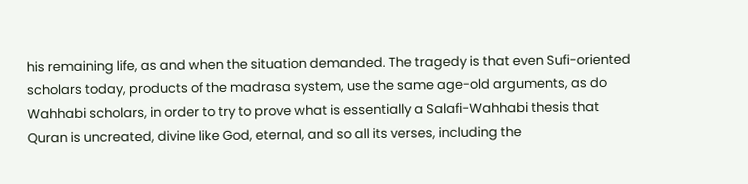his remaining life, as and when the situation demanded. The tragedy is that even Sufi-oriented scholars today, products of the madrasa system, use the same age-old arguments, as do Wahhabi scholars, in order to try to prove what is essentially a Salafi-Wahhabi thesis that Quran is uncreated, divine like God, eternal, and so all its verses, including the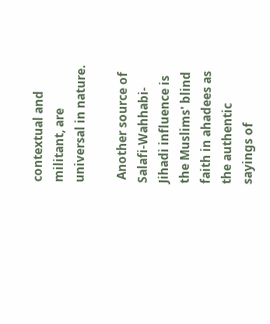contextual and militant, are universal in nature.

 Another source of Salafi-Wahhabi-Jihadi influence is the Muslims' blind faith in ahadees as the authentic sayings of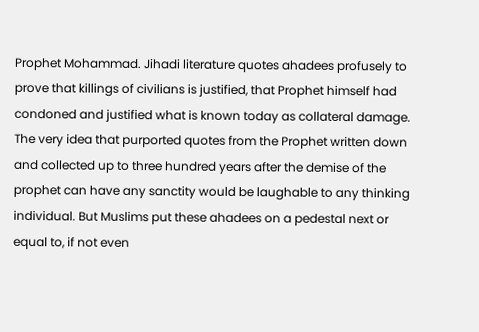Prophet Mohammad. Jihadi literature quotes ahadees profusely to prove that killings of civilians is justified, that Prophet himself had condoned and justified what is known today as collateral damage. The very idea that purported quotes from the Prophet written down and collected up to three hundred years after the demise of the prophet can have any sanctity would be laughable to any thinking individual. But Muslims put these ahadees on a pedestal next or equal to, if not even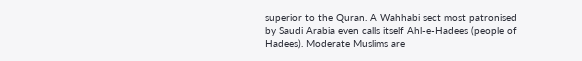superior to the Quran. A Wahhabi sect most patronised by Saudi Arabia even calls itself Ahl-e-Hadees (people of Hadees). Moderate Muslims are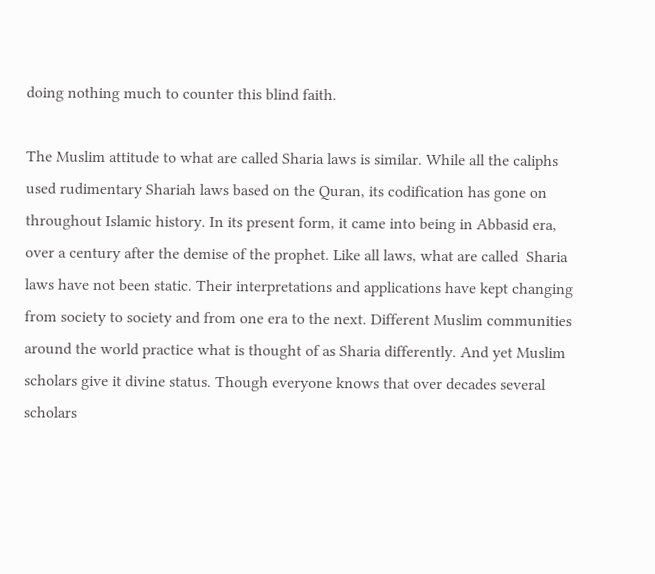doing nothing much to counter this blind faith.

The Muslim attitude to what are called Sharia laws is similar. While all the caliphs used rudimentary Shariah laws based on the Quran, its codification has gone on throughout Islamic history. In its present form, it came into being in Abbasid era, over a century after the demise of the prophet. Like all laws, what are called  Sharia laws have not been static. Their interpretations and applications have kept changing from society to society and from one era to the next. Different Muslim communities around the world practice what is thought of as Sharia differently. And yet Muslim scholars give it divine status. Though everyone knows that over decades several scholars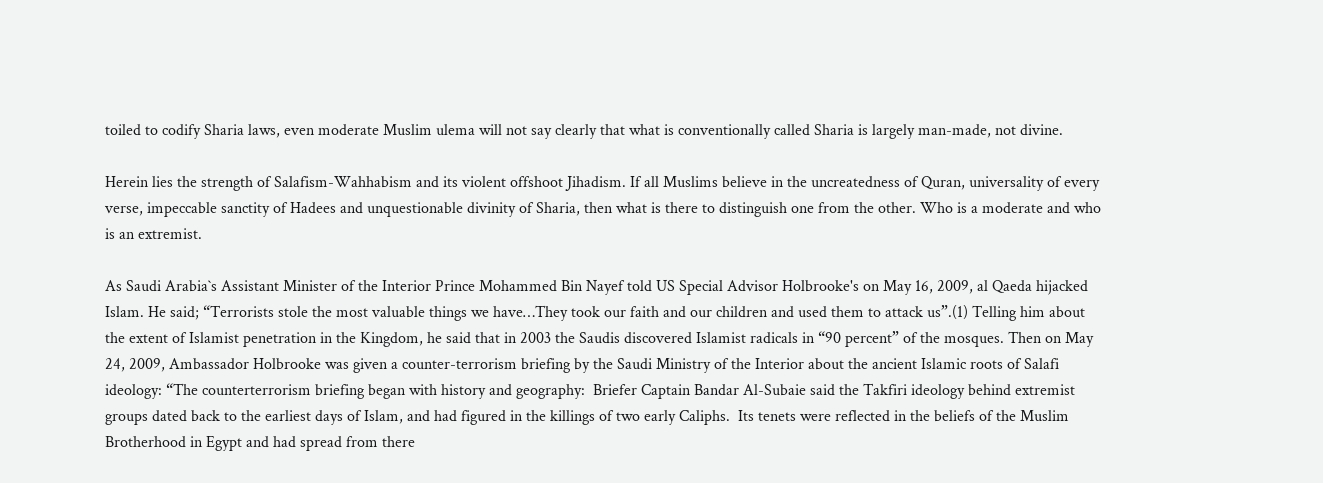toiled to codify Sharia laws, even moderate Muslim ulema will not say clearly that what is conventionally called Sharia is largely man-made, not divine.

Herein lies the strength of Salafism-Wahhabism and its violent offshoot Jihadism. If all Muslims believe in the uncreatedness of Quran, universality of every verse, impeccable sanctity of Hadees and unquestionable divinity of Sharia, then what is there to distinguish one from the other. Who is a moderate and who is an extremist.

As Saudi Arabia`s Assistant Minister of the Interior Prince Mohammed Bin Nayef told US Special Advisor Holbrooke's on May 16, 2009, al Qaeda hijacked Islam. He said; “Terrorists stole the most valuable things we have…They took our faith and our children and used them to attack us”.(1) Telling him about the extent of Islamist penetration in the Kingdom, he said that in 2003 the Saudis discovered Islamist radicals in “90 percent” of the mosques. Then on May 24, 2009, Ambassador Holbrooke was given a counter-terrorism briefing by the Saudi Ministry of the Interior about the ancient Islamic roots of Salafi ideology: “The counterterrorism briefing began with history and geography:  Briefer Captain Bandar Al-Subaie said the Takfiri ideology behind extremist groups dated back to the earliest days of Islam, and had figured in the killings of two early Caliphs.  Its tenets were reflected in the beliefs of the Muslim Brotherhood in Egypt and had spread from there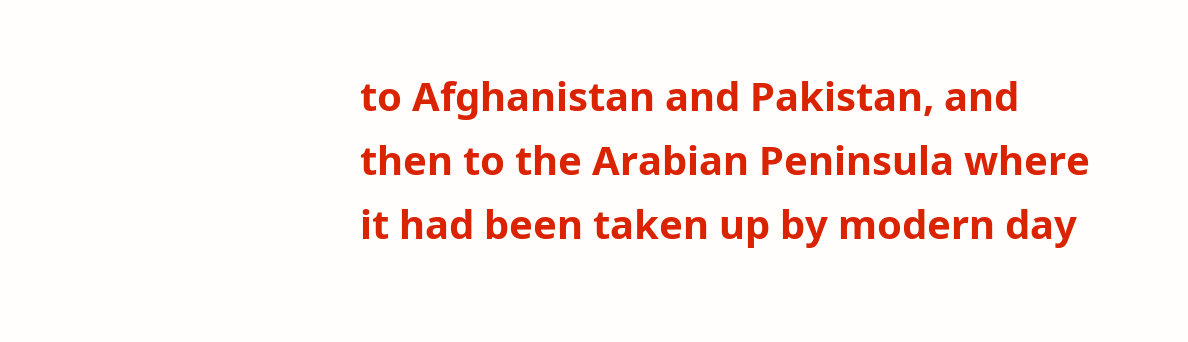to Afghanistan and Pakistan, and then to the Arabian Peninsula where it had been taken up by modern day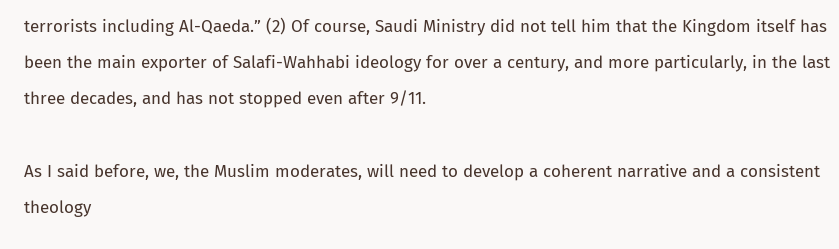terrorists including Al-Qaeda.” (2) Of course, Saudi Ministry did not tell him that the Kingdom itself has been the main exporter of Salafi-Wahhabi ideology for over a century, and more particularly, in the last three decades, and has not stopped even after 9/11.

As I said before, we, the Muslim moderates, will need to develop a coherent narrative and a consistent theology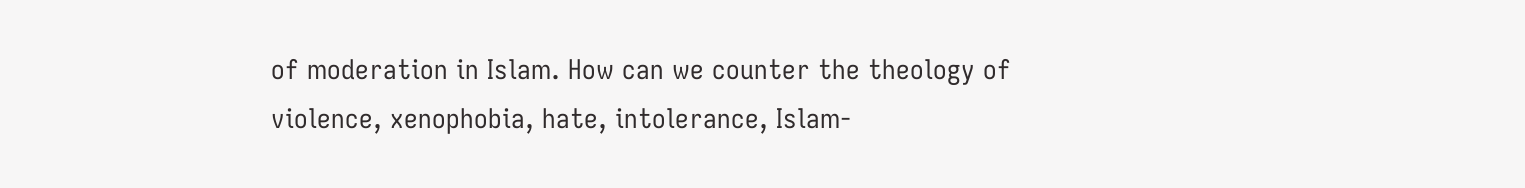of moderation in Islam. How can we counter the theology of violence, xenophobia, hate, intolerance, Islam-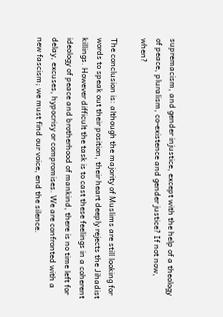supremacism, and gender injustice, except with the help of a theology of peace, pluralism, co-existence and gender justice? If not now, when?

The conclusion is: although the majority of Muslims are still looking for words to speak out their position, their heart deeply rejects the Jihadist killings. However difficult the task is to cast these feelings in a coherent ideology of peace and brotherhood of mankind, there is no time left for delay, excuses, hypocrisy or compromises. We are confronted with a new fascism; we must find our voice, end the silence.